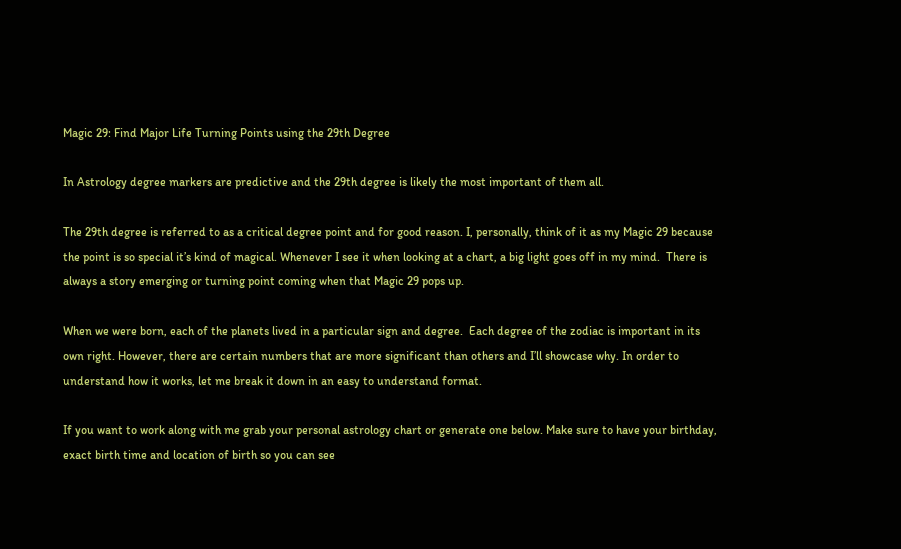Magic 29: Find Major Life Turning Points using the 29th Degree

In Astrology degree markers are predictive and the 29th degree is likely the most important of them all.

The 29th degree is referred to as a critical degree point and for good reason. I, personally, think of it as my Magic 29 because the point is so special it’s kind of magical. Whenever I see it when looking at a chart, a big light goes off in my mind.  There is always a story emerging or turning point coming when that Magic 29 pops up.

When we were born, each of the planets lived in a particular sign and degree.  Each degree of the zodiac is important in its own right. However, there are certain numbers that are more significant than others and I’ll showcase why. In order to understand how it works, let me break it down in an easy to understand format.

If you want to work along with me grab your personal astrology chart or generate one below. Make sure to have your birthday, exact birth time and location of birth so you can see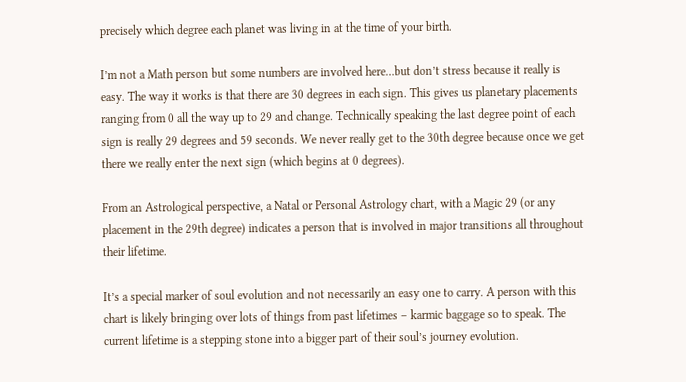precisely which degree each planet was living in at the time of your birth.

I’m not a Math person but some numbers are involved here…but don’t stress because it really is easy. The way it works is that there are 30 degrees in each sign. This gives us planetary placements ranging from 0 all the way up to 29 and change. Technically speaking the last degree point of each sign is really 29 degrees and 59 seconds. We never really get to the 30th degree because once we get there we really enter the next sign (which begins at 0 degrees).

From an Astrological perspective, a Natal or Personal Astrology chart, with a Magic 29 (or any placement in the 29th degree) indicates a person that is involved in major transitions all throughout their lifetime.

It’s a special marker of soul evolution and not necessarily an easy one to carry. A person with this chart is likely bringing over lots of things from past lifetimes – karmic baggage so to speak. The current lifetime is a stepping stone into a bigger part of their soul’s journey evolution.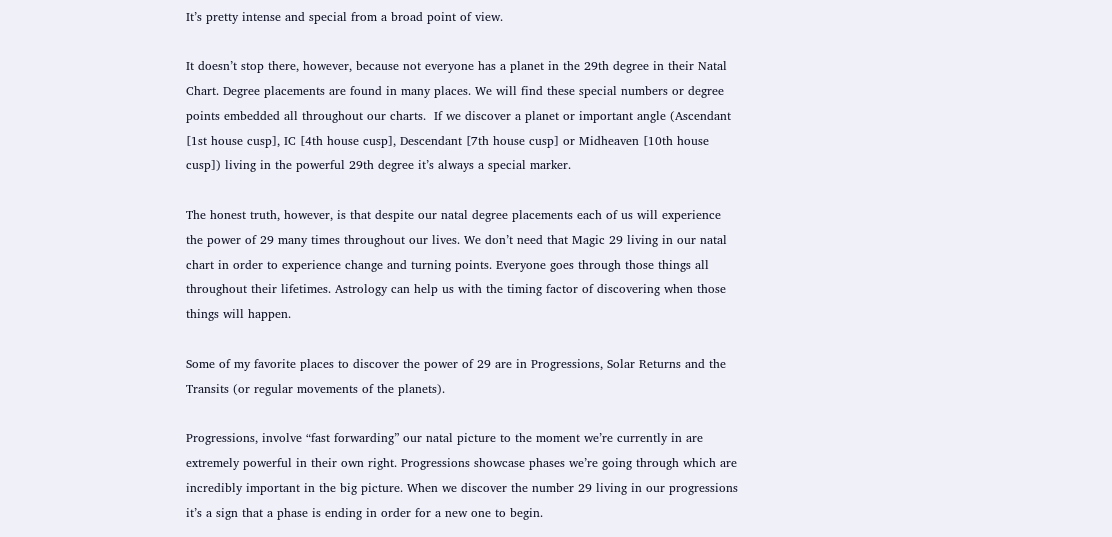It’s pretty intense and special from a broad point of view.

It doesn’t stop there, however, because not everyone has a planet in the 29th degree in their Natal Chart. Degree placements are found in many places. We will find these special numbers or degree points embedded all throughout our charts.  If we discover a planet or important angle (Ascendant [1st house cusp], IC [4th house cusp], Descendant [7th house cusp] or Midheaven [10th house cusp]) living in the powerful 29th degree it’s always a special marker.

The honest truth, however, is that despite our natal degree placements each of us will experience the power of 29 many times throughout our lives. We don’t need that Magic 29 living in our natal chart in order to experience change and turning points. Everyone goes through those things all throughout their lifetimes. Astrology can help us with the timing factor of discovering when those things will happen.

Some of my favorite places to discover the power of 29 are in Progressions, Solar Returns and the Transits (or regular movements of the planets).

Progressions, involve “fast forwarding” our natal picture to the moment we’re currently in are extremely powerful in their own right. Progressions showcase phases we’re going through which are incredibly important in the big picture. When we discover the number 29 living in our progressions it’s a sign that a phase is ending in order for a new one to begin.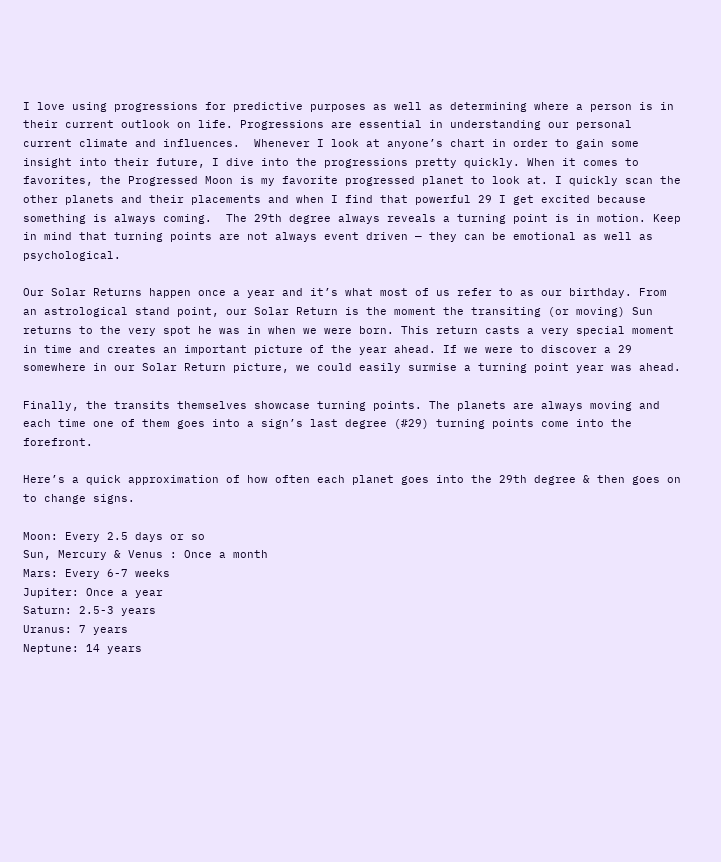I love using progressions for predictive purposes as well as determining where a person is in their current outlook on life. Progressions are essential in understanding our personal current climate and influences.  Whenever I look at anyone’s chart in order to gain some insight into their future, I dive into the progressions pretty quickly. When it comes to favorites, the Progressed Moon is my favorite progressed planet to look at. I quickly scan the other planets and their placements and when I find that powerful 29 I get excited because something is always coming.  The 29th degree always reveals a turning point is in motion. Keep in mind that turning points are not always event driven — they can be emotional as well as psychological.

Our Solar Returns happen once a year and it’s what most of us refer to as our birthday. From an astrological stand point, our Solar Return is the moment the transiting (or moving) Sun returns to the very spot he was in when we were born. This return casts a very special moment in time and creates an important picture of the year ahead. If we were to discover a 29 somewhere in our Solar Return picture, we could easily surmise a turning point year was ahead.

Finally, the transits themselves showcase turning points. The planets are always moving and each time one of them goes into a sign’s last degree (#29) turning points come into the forefront.

Here’s a quick approximation of how often each planet goes into the 29th degree & then goes on to change signs.

Moon: Every 2.5 days or so
Sun, Mercury & Venus : Once a month
Mars: Every 6-7 weeks
Jupiter: Once a year
Saturn: 2.5-3 years
Uranus: 7 years
Neptune: 14 years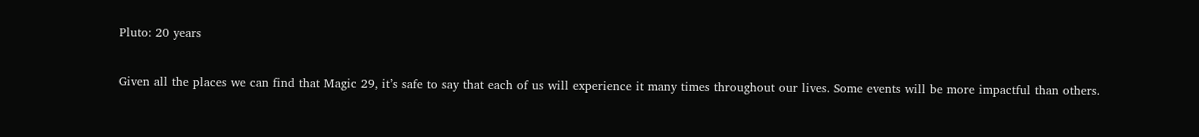Pluto: 20 years

Given all the places we can find that Magic 29, it’s safe to say that each of us will experience it many times throughout our lives. Some events will be more impactful than others.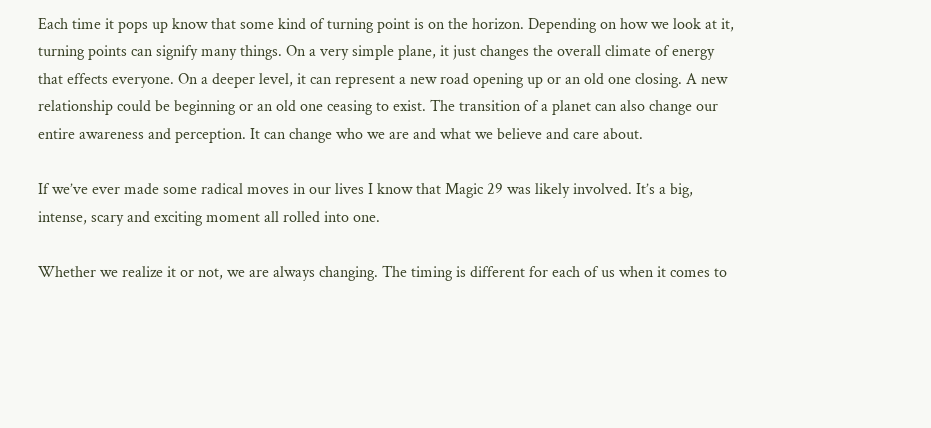Each time it pops up know that some kind of turning point is on the horizon. Depending on how we look at it, turning points can signify many things. On a very simple plane, it just changes the overall climate of energy that effects everyone. On a deeper level, it can represent a new road opening up or an old one closing. A new relationship could be beginning or an old one ceasing to exist. The transition of a planet can also change our entire awareness and perception. It can change who we are and what we believe and care about.

If we’ve ever made some radical moves in our lives I know that Magic 29 was likely involved. It’s a big, intense, scary and exciting moment all rolled into one.

Whether we realize it or not, we are always changing. The timing is different for each of us when it comes to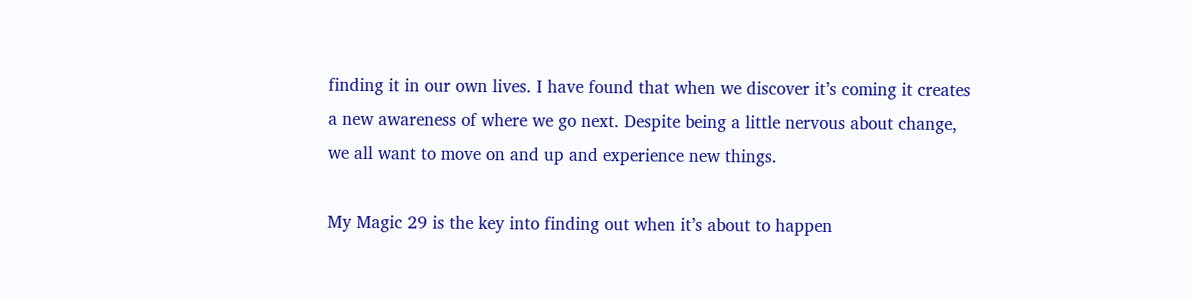finding it in our own lives. I have found that when we discover it’s coming it creates a new awareness of where we go next. Despite being a little nervous about change, we all want to move on and up and experience new things.

My Magic 29 is the key into finding out when it’s about to happen